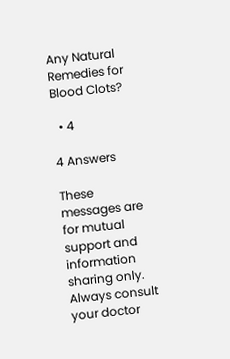Any Natural Remedies for Blood Clots?

  • 4

4 Answers

These messages are for mutual support and information sharing only. Always consult your doctor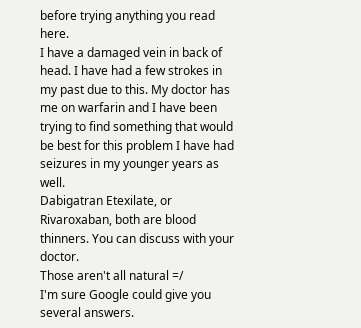before trying anything you read here.
I have a damaged vein in back of head. I have had a few strokes in my past due to this. My doctor has me on warfarin and I have been trying to find something that would be best for this problem I have had seizures in my younger years as well.
Dabigatran Etexilate, or Rivaroxaban, both are blood thinners. You can discuss with your doctor.
Those aren't all natural =/
I'm sure Google could give you several answers.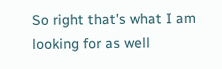So right that's what I am looking for as well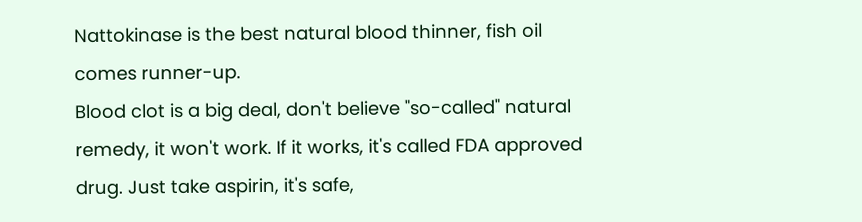Nattokinase is the best natural blood thinner, fish oil comes runner-up.
Blood clot is a big deal, don't believe "so-called" natural remedy, it won't work. If it works, it's called FDA approved drug. Just take aspirin, it's safe,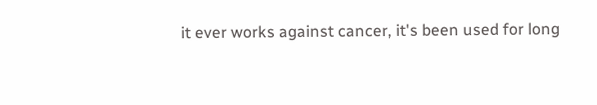it ever works against cancer, it's been used for long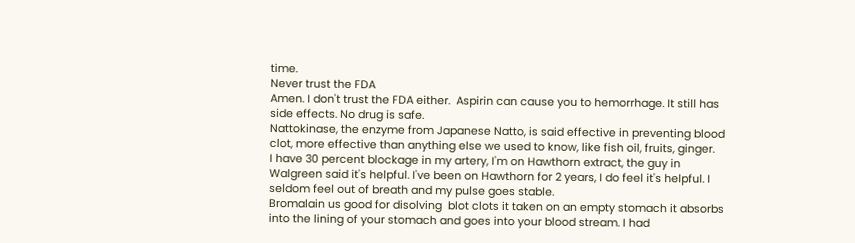time.
Never trust the FDA
Amen. I don't trust the FDA either.  Aspirin can cause you to hemorrhage. It still has side effects. No drug is safe.
Nattokinase, the enzyme from Japanese Natto, is said effective in preventing blood clot, more effective than anything else we used to know, like fish oil, fruits, ginger.
I have 30 percent blockage in my artery, I'm on Hawthorn extract, the guy in Walgreen said it's helpful. I've been on Hawthorn for 2 years, I do feel it's helpful. I seldom feel out of breath and my pulse goes stable.
Bromalain us good for disolving  blot clots it taken on an empty stomach it absorbs into the lining of your stomach and goes into your blood stream. I had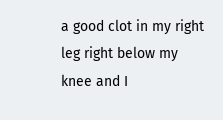a good clot in my right leg right below my knee and I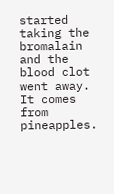started taking the bromalain and the blood clot went away. It comes from pineapples.